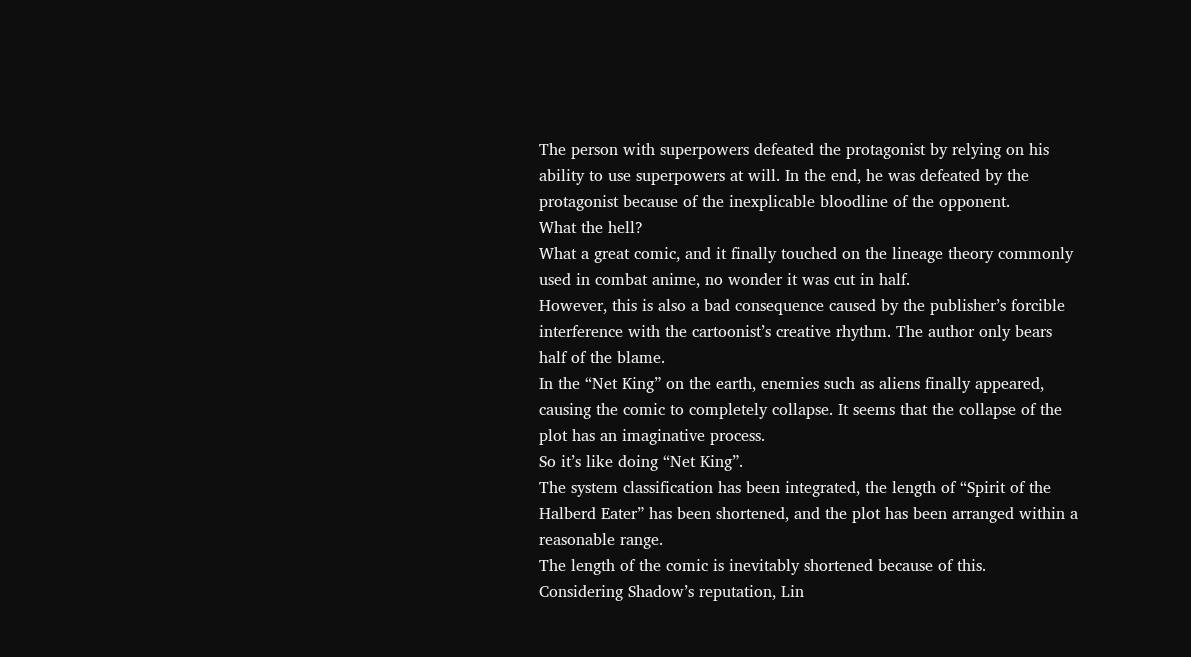The person with superpowers defeated the protagonist by relying on his ability to use superpowers at will. In the end, he was defeated by the protagonist because of the inexplicable bloodline of the opponent.
What the hell?
What a great comic, and it finally touched on the lineage theory commonly used in combat anime, no wonder it was cut in half.
However, this is also a bad consequence caused by the publisher’s forcible interference with the cartoonist’s creative rhythm. The author only bears half of the blame.
In the “Net King” on the earth, enemies such as aliens finally appeared, causing the comic to completely collapse. It seems that the collapse of the plot has an imaginative process.
So it’s like doing “Net King”.
The system classification has been integrated, the length of “Spirit of the Halberd Eater” has been shortened, and the plot has been arranged within a reasonable range.
The length of the comic is inevitably shortened because of this.
Considering Shadow’s reputation, Lin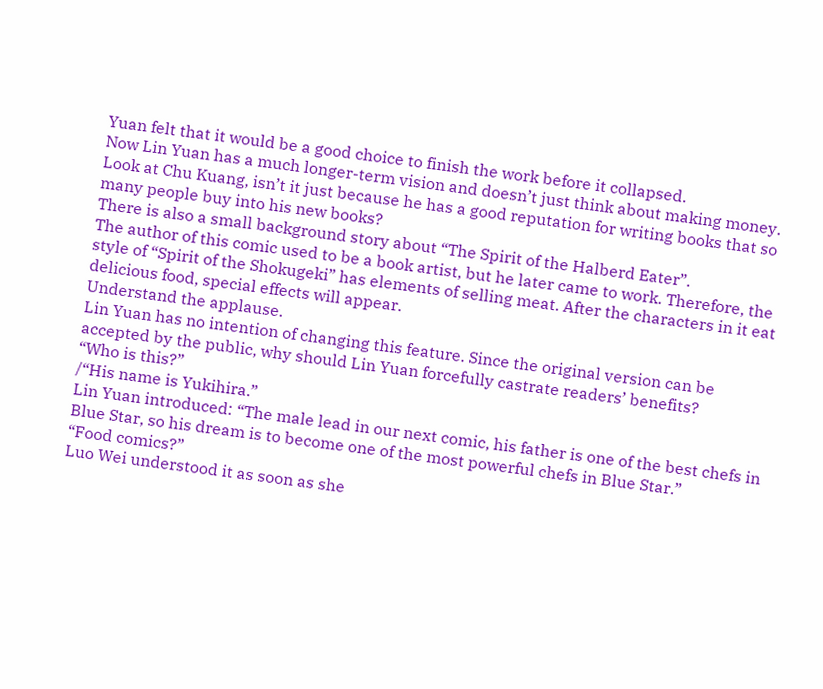Yuan felt that it would be a good choice to finish the work before it collapsed.
Now Lin Yuan has a much longer-term vision and doesn’t just think about making money.
Look at Chu Kuang, isn’t it just because he has a good reputation for writing books that so many people buy into his new books?
There is also a small background story about “The Spirit of the Halberd Eater”.
The author of this comic used to be a book artist, but he later came to work. Therefore, the style of “Spirit of the Shokugeki” has elements of selling meat. After the characters in it eat delicious food, special effects will appear.
Understand the applause.
Lin Yuan has no intention of changing this feature. Since the original version can be accepted by the public, why should Lin Yuan forcefully castrate readers’ benefits?
“Who is this?”
/“His name is Yukihira.”
Lin Yuan introduced: “The male lead in our next comic, his father is one of the best chefs in Blue Star, so his dream is to become one of the most powerful chefs in Blue Star.”
“Food comics?”
Luo Wei understood it as soon as she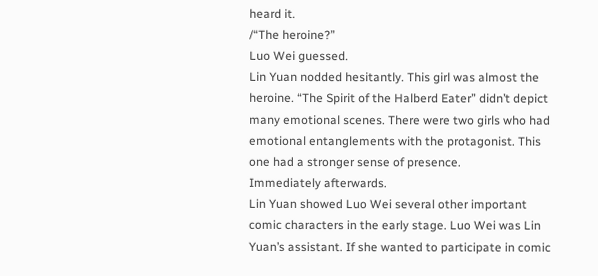heard it.
/“The heroine?”
Luo Wei guessed.
Lin Yuan nodded hesitantly. This girl was almost the heroine. “The Spirit of the Halberd Eater” didn’t depict many emotional scenes. There were two girls who had emotional entanglements with the protagonist. This one had a stronger sense of presence.
Immediately afterwards.
Lin Yuan showed Luo Wei several other important comic characters in the early stage. Luo Wei was Lin Yuan’s assistant. If she wanted to participate in comic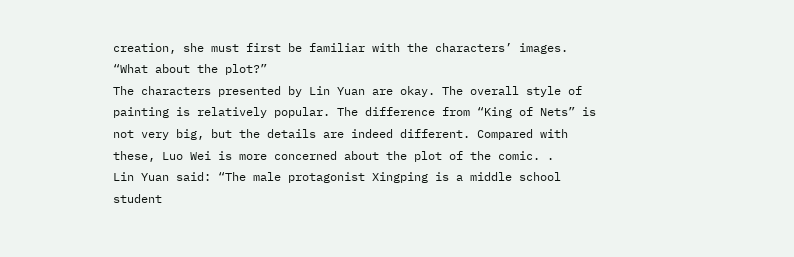creation, she must first be familiar with the characters’ images.
“What about the plot?”
The characters presented by Lin Yuan are okay. The overall style of painting is relatively popular. The difference from “King of Nets” is not very big, but the details are indeed different. Compared with these, Luo Wei is more concerned about the plot of the comic. .
Lin Yuan said: “The male protagonist Xingping is a middle school student